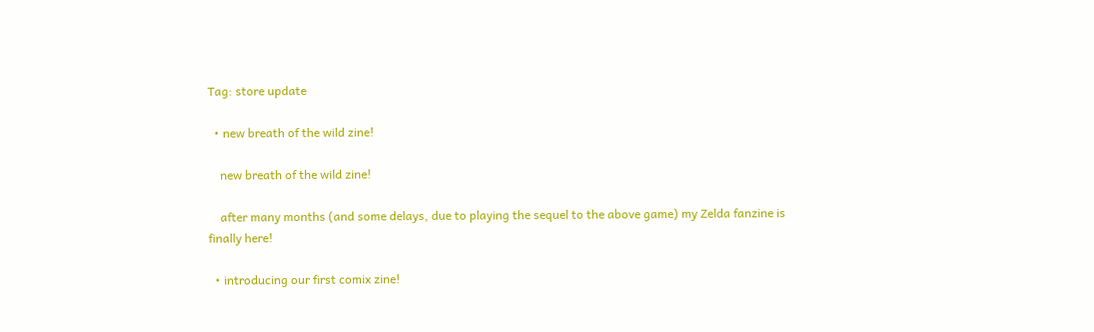Tag: store update

  • new breath of the wild zine!

    new breath of the wild zine!

    after many months (and some delays, due to playing the sequel to the above game) my Zelda fanzine is finally here!

  • introducing our first comix zine!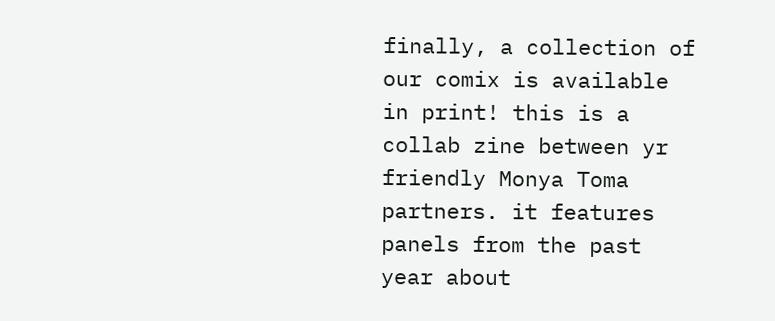finally, a collection of our comix is available in print! this is a collab zine between yr friendly Monya Toma partners. it features panels from the past year about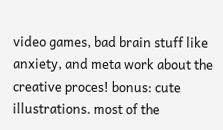video games, bad brain stuff like anxiety, and meta work about the creative proces! bonus: cute illustrations. most of the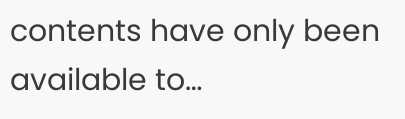contents have only been available to…